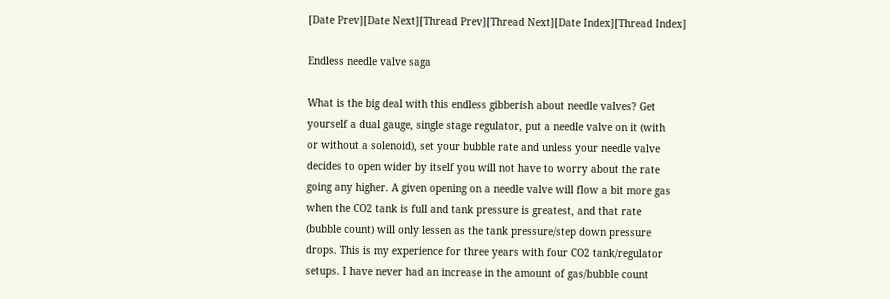[Date Prev][Date Next][Thread Prev][Thread Next][Date Index][Thread Index]

Endless needle valve saga

What is the big deal with this endless gibberish about needle valves? Get
yourself a dual gauge, single stage regulator, put a needle valve on it (with
or without a solenoid), set your bubble rate and unless your needle valve
decides to open wider by itself you will not have to worry about the rate
going any higher. A given opening on a needle valve will flow a bit more gas
when the CO2 tank is full and tank pressure is greatest, and that rate
(bubble count) will only lessen as the tank pressure/step down pressure
drops. This is my experience for three years with four CO2 tank/regulator
setups. I have never had an increase in the amount of gas/bubble count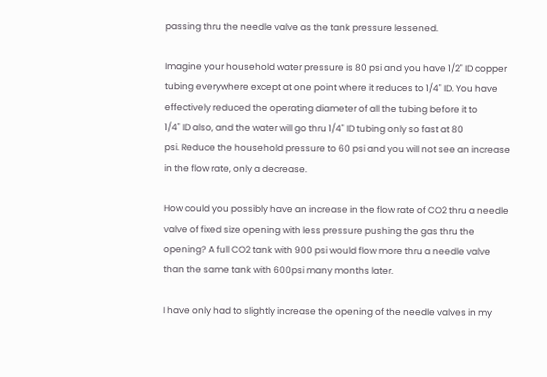passing thru the needle valve as the tank pressure lessened.

Imagine your household water pressure is 80 psi and you have 1/2" ID copper
tubing everywhere except at one point where it reduces to 1/4" ID. You have
effectively reduced the operating diameter of all the tubing before it to
1/4" ID also, and the water will go thru 1/4" ID tubing only so fast at 80
psi. Reduce the household pressure to 60 psi and you will not see an increase
in the flow rate, only a decrease.

How could you possibly have an increase in the flow rate of CO2 thru a needle
valve of fixed size opening with less pressure pushing the gas thru the
opening? A full CO2 tank with 900 psi would flow more thru a needle valve
than the same tank with 600psi many months later.

I have only had to slightly increase the opening of the needle valves in my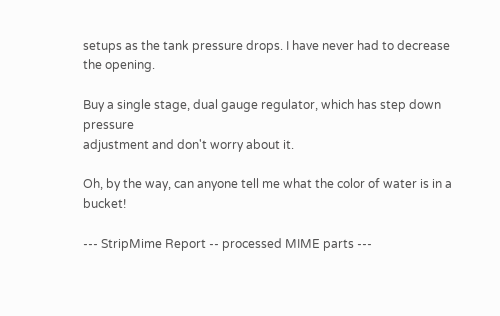setups as the tank pressure drops. I have never had to decrease the opening.

Buy a single stage, dual gauge regulator, which has step down pressure
adjustment and don't worry about it.

Oh, by the way, can anyone tell me what the color of water is in a bucket!

--- StripMime Report -- processed MIME parts ---